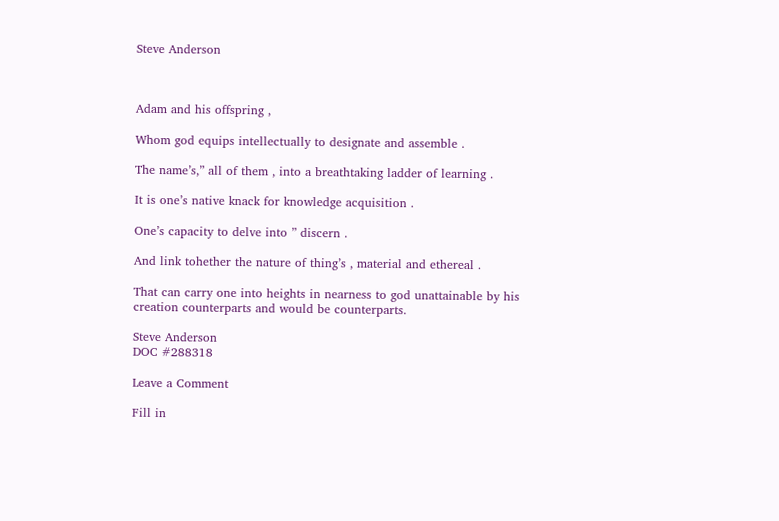Steve Anderson



Adam and his offspring ,

Whom god equips intellectually to designate and assemble .

The name’s,” all of them , into a breathtaking ladder of learning .

It is one’s native knack for knowledge acquisition .

One’s capacity to delve into ” discern .

And link tohether the nature of thing’s , material and ethereal .

That can carry one into heights in nearness to god unattainable by his
creation counterparts and would be counterparts.

Steve Anderson
DOC #288318

Leave a Comment

Fill in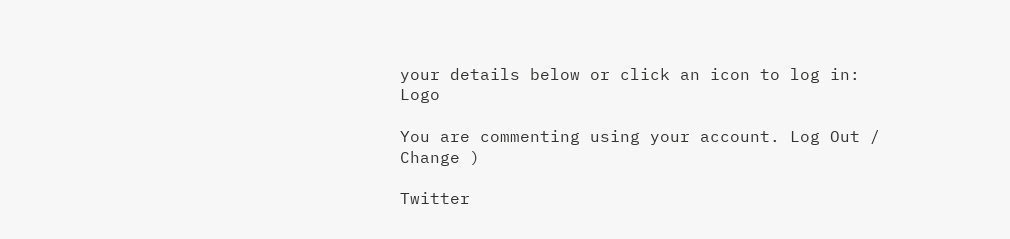your details below or click an icon to log in: Logo

You are commenting using your account. Log Out /  Change )

Twitter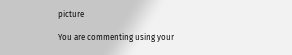picture

You are commenting using your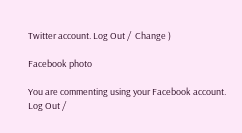Twitter account. Log Out /  Change )

Facebook photo

You are commenting using your Facebook account. Log Out /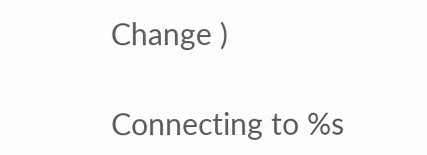Change )

Connecting to %s